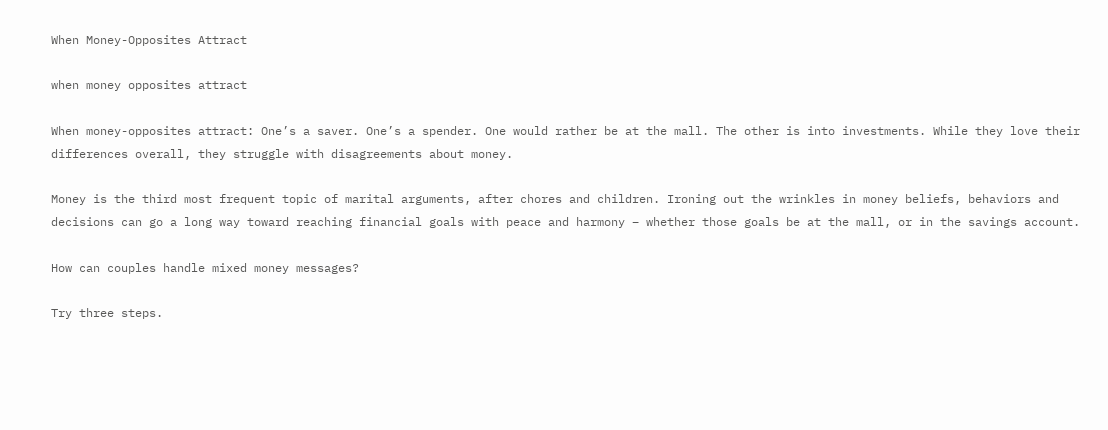When Money-Opposites Attract

when money opposites attract

When money-opposites attract: One’s a saver. One’s a spender. One would rather be at the mall. The other is into investments. While they love their differences overall, they struggle with disagreements about money.

Money is the third most frequent topic of marital arguments, after chores and children. Ironing out the wrinkles in money beliefs, behaviors and decisions can go a long way toward reaching financial goals with peace and harmony – whether those goals be at the mall, or in the savings account.

How can couples handle mixed money messages?

Try three steps.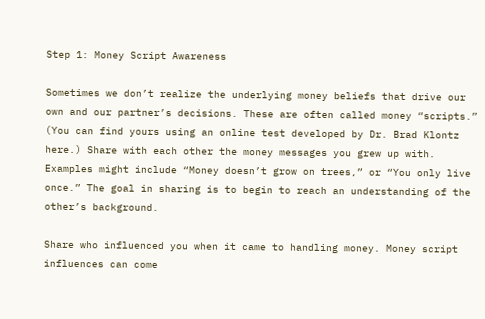Step 1: Money Script Awareness

Sometimes we don’t realize the underlying money beliefs that drive our own and our partner’s decisions. These are often called money “scripts.” (You can find yours using an online test developed by Dr. Brad Klontz here.) Share with each other the money messages you grew up with. Examples might include “Money doesn’t grow on trees,” or “You only live once.” The goal in sharing is to begin to reach an understanding of the other’s background.

Share who influenced you when it came to handling money. Money script influences can come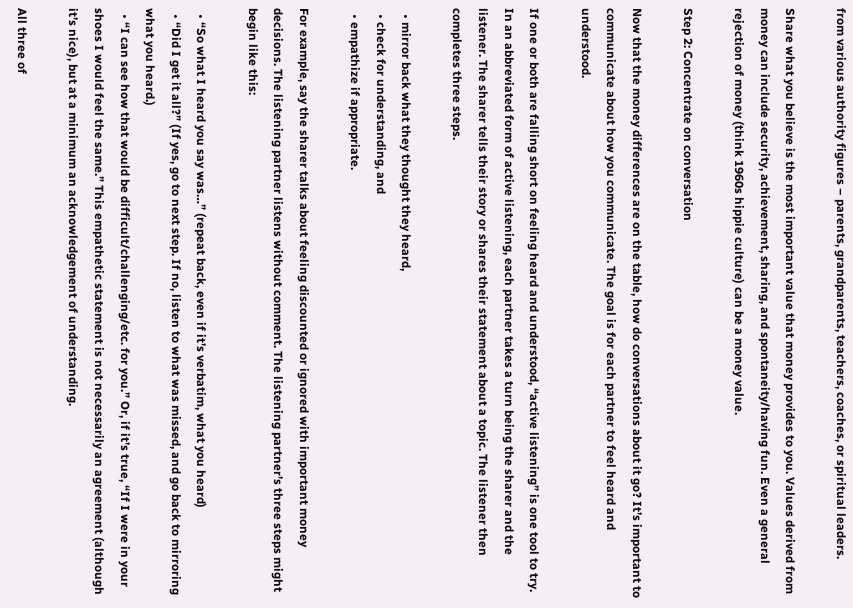from various authority figures – parents, grandparents, teachers, coaches, or spiritual leaders.

Share what you believe is the most important value that money provides to you. Values derived from money can include security, achievement, sharing, and spontaneity/having fun. Even a general rejection of money (think 1960s hippie culture) can be a money value.

Step 2: Concentrate on conversation

Now that the money differences are on the table, how do conversations about it go? It’s important to communicate about how you communicate. The goal is for each partner to feel heard and understood.

If one or both are falling short on feeling heard and understood, “active listening” is one tool to try. In an abbreviated form of active listening, each partner takes a turn being the sharer and the listener. The sharer tells their story or shares their statement about a topic. The listener then completes three steps.

  • mirror back what they thought they heard,
  • check for understanding, and
  • empathize if appropriate.

For example, say the sharer talks about feeling discounted or ignored with important money decisions. The listening partner listens without comment. The listening partner’s three steps might begin like this:

  • “So what I heard you say was…” (repeat back, even if it’s verbatim, what you heard)
  • “Did I get it all?” (If yes, go to next step. If no, listen to what was missed, and go back to mirroring what you heard.)
  • “I can see how that would be difficult/challenging/etc. for you.” Or, if it’s true, “If I were in your shoes I would feel the same.” This empathetic statement is not necessarily an agreement (although it’s nice), but at a minimum an acknowledgement of understanding.

All three of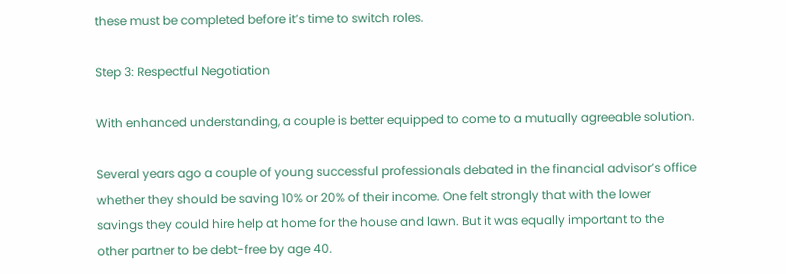these must be completed before it’s time to switch roles.

Step 3: Respectful Negotiation

With enhanced understanding, a couple is better equipped to come to a mutually agreeable solution.

Several years ago a couple of young successful professionals debated in the financial advisor’s office whether they should be saving 10% or 20% of their income. One felt strongly that with the lower savings they could hire help at home for the house and lawn. But it was equally important to the other partner to be debt-free by age 40.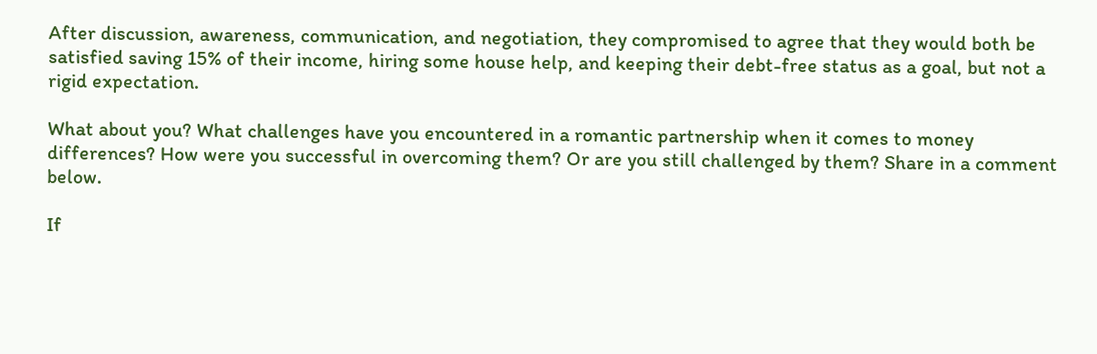After discussion, awareness, communication, and negotiation, they compromised to agree that they would both be satisfied saving 15% of their income, hiring some house help, and keeping their debt-free status as a goal, but not a rigid expectation.

What about you? What challenges have you encountered in a romantic partnership when it comes to money differences? How were you successful in overcoming them? Or are you still challenged by them? Share in a comment below.

If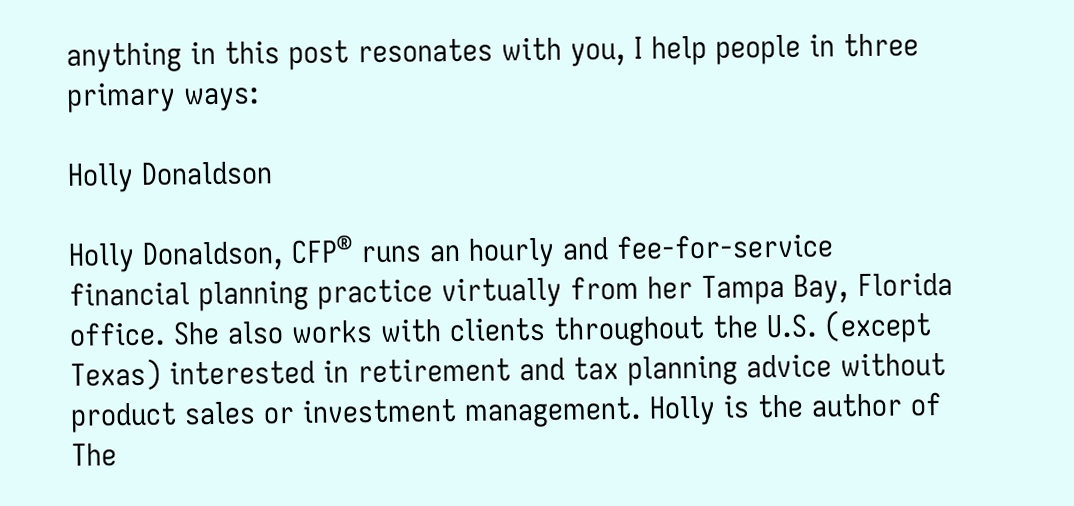anything in this post resonates with you, I help people in three primary ways:

Holly Donaldson

Holly Donaldson, CFP® runs an hourly and fee-for-service financial planning practice virtually from her Tampa Bay, Florida office. She also works with clients throughout the U.S. (except Texas) interested in retirement and tax planning advice without product sales or investment management. Holly is the author of The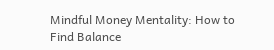Mindful Money Mentality: How to Find Balance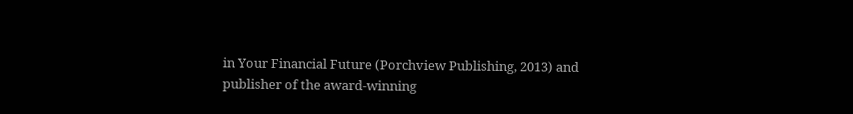in Your Financial Future (Porchview Publishing, 2013) and publisher of the award-winning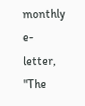monthly e-letter, "The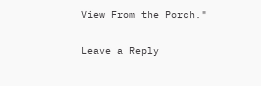View From the Porch."

Leave a Reply